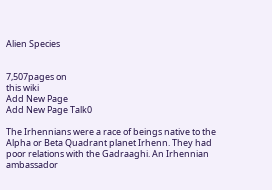Alien Species


7,507pages on
this wiki
Add New Page
Add New Page Talk0

The Irhennians were a race of beings native to the Alpha or Beta Quadrant planet Irhenn. They had poor relations with the Gadraaghi. An Irhennian ambassador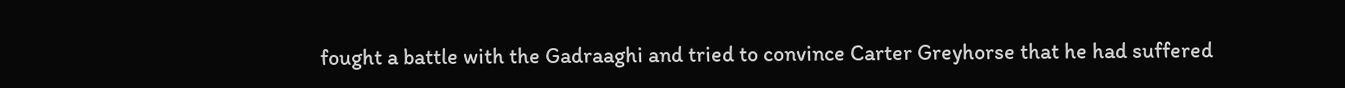fought a battle with the Gadraaghi and tried to convince Carter Greyhorse that he had suffered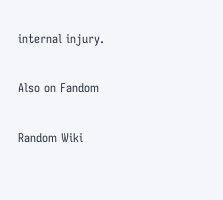internal injury.

Also on Fandom

Random Wiki